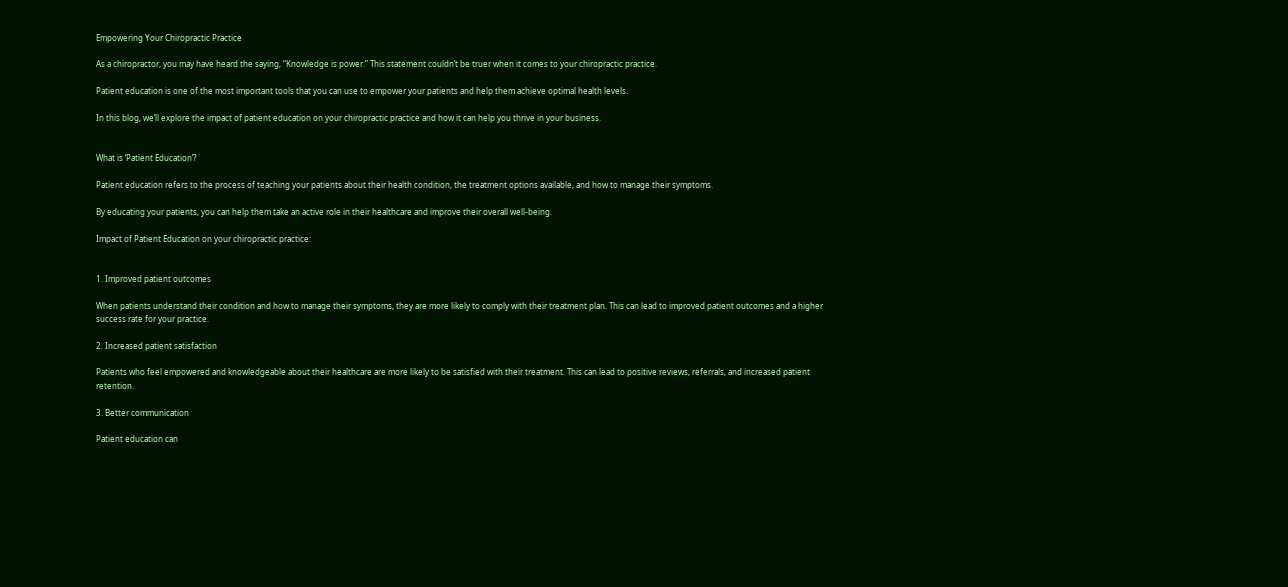Empowering Your Chiropractic Practice

As a chiropractor, you may have heard the saying, “Knowledge is power.” This statement couldn’t be truer when it comes to your chiropractic practice.

Patient education is one of the most important tools that you can use to empower your patients and help them achieve optimal health levels.

In this blog, we’ll explore the impact of patient education on your chiropractic practice and how it can help you thrive in your business.


What is ‘Patient Education’?

Patient education refers to the process of teaching your patients about their health condition, the treatment options available, and how to manage their symptoms.

By educating your patients, you can help them take an active role in their healthcare and improve their overall well-being.

Impact of Patient Education on your chiropractic practice:


1. Improved patient outcomes

When patients understand their condition and how to manage their symptoms, they are more likely to comply with their treatment plan. This can lead to improved patient outcomes and a higher success rate for your practice.

2. Increased patient satisfaction

Patients who feel empowered and knowledgeable about their healthcare are more likely to be satisfied with their treatment. This can lead to positive reviews, referrals, and increased patient retention.

3. Better communication

Patient education can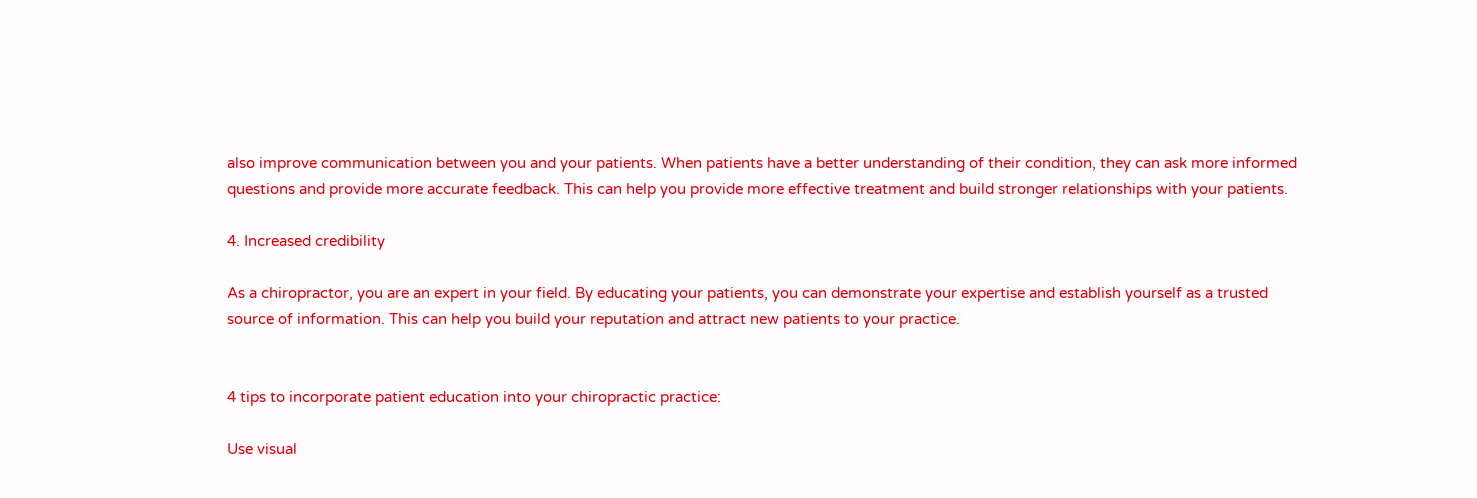also improve communication between you and your patients. When patients have a better understanding of their condition, they can ask more informed questions and provide more accurate feedback. This can help you provide more effective treatment and build stronger relationships with your patients.

4. Increased credibility

As a chiropractor, you are an expert in your field. By educating your patients, you can demonstrate your expertise and establish yourself as a trusted source of information. This can help you build your reputation and attract new patients to your practice.


4 tips to incorporate patient education into your chiropractic practice:

Use visual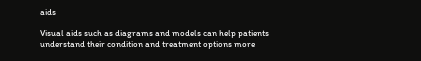aids

Visual aids such as diagrams and models can help patients understand their condition and treatment options more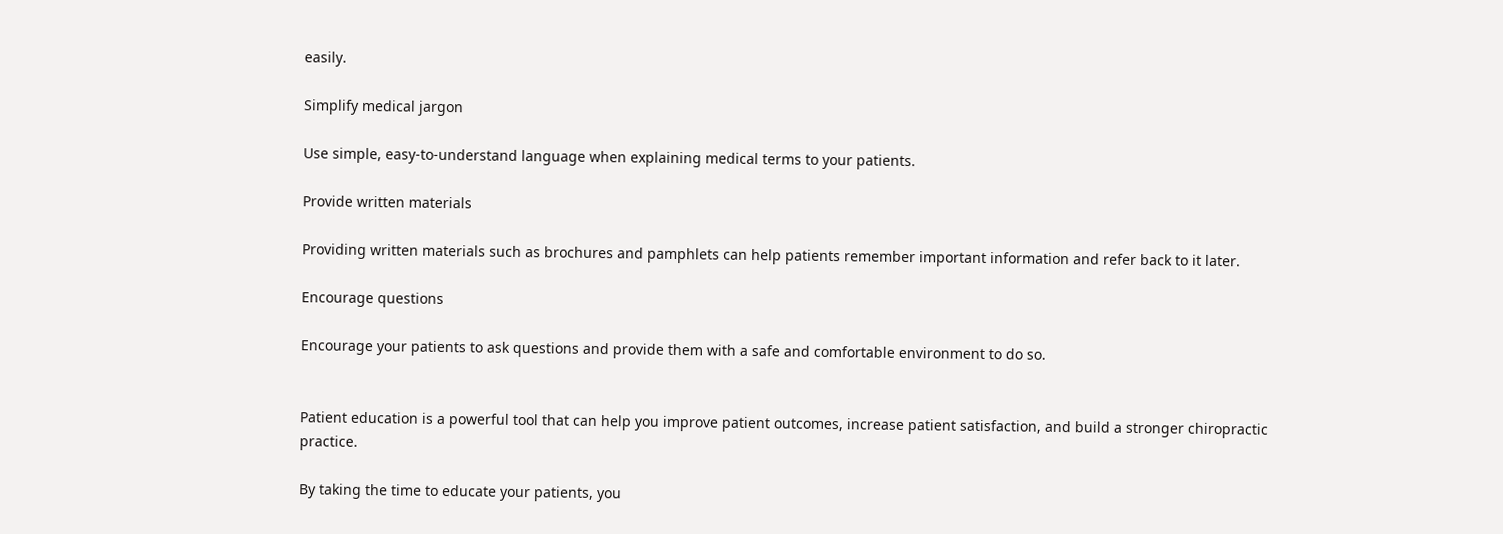easily.

Simplify medical jargon

Use simple, easy-to-understand language when explaining medical terms to your patients.

Provide written materials

Providing written materials such as brochures and pamphlets can help patients remember important information and refer back to it later.

Encourage questions

Encourage your patients to ask questions and provide them with a safe and comfortable environment to do so.


Patient education is a powerful tool that can help you improve patient outcomes, increase patient satisfaction, and build a stronger chiropractic practice.

By taking the time to educate your patients, you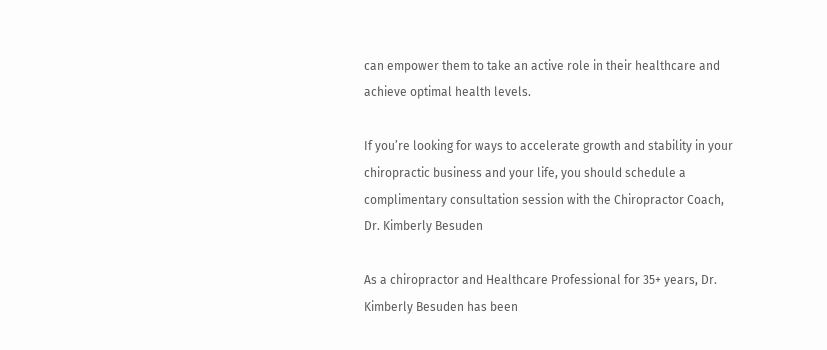can empower them to take an active role in their healthcare and achieve optimal health levels.

If you’re looking for ways to accelerate growth and stability in your chiropractic business and your life, you should schedule a complimentary consultation session with the Chiropractor Coach,  Dr. Kimberly Besuden

As a chiropractor and Healthcare Professional for 35+ years, Dr. Kimberly Besuden has been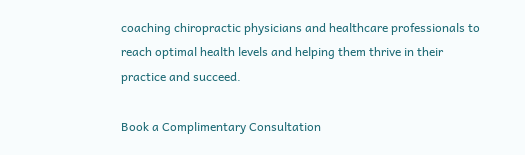coaching chiropractic physicians and healthcare professionals to reach optimal health levels and helping them thrive in their practice and succeed.

Book a Complimentary Consultation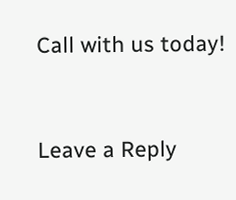Call with us today!


Leave a Reply